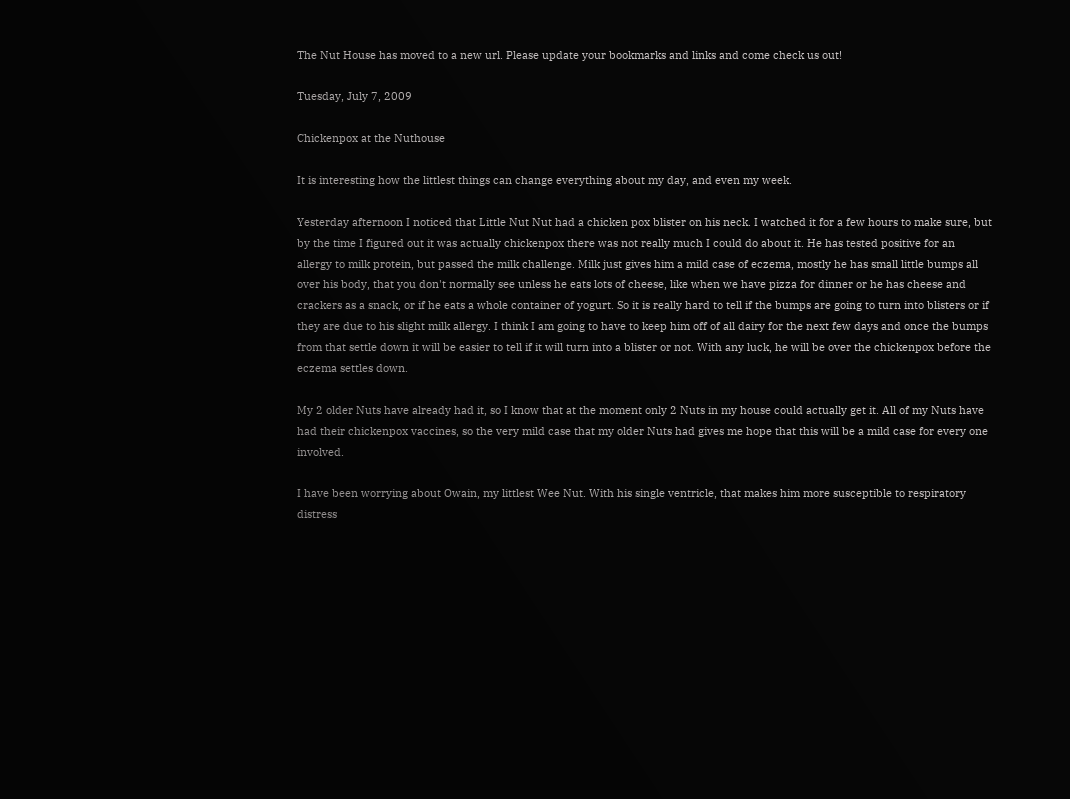The Nut House has moved to a new url. Please update your bookmarks and links and come check us out!

Tuesday, July 7, 2009

Chickenpox at the Nuthouse

It is interesting how the littlest things can change everything about my day, and even my week.

Yesterday afternoon I noticed that Little Nut Nut had a chicken pox blister on his neck. I watched it for a few hours to make sure, but by the time I figured out it was actually chickenpox there was not really much I could do about it. He has tested positive for an allergy to milk protein, but passed the milk challenge. Milk just gives him a mild case of eczema, mostly he has small little bumps all over his body, that you don't normally see unless he eats lots of cheese, like when we have pizza for dinner or he has cheese and crackers as a snack, or if he eats a whole container of yogurt. So it is really hard to tell if the bumps are going to turn into blisters or if they are due to his slight milk allergy. I think I am going to have to keep him off of all dairy for the next few days and once the bumps from that settle down it will be easier to tell if it will turn into a blister or not. With any luck, he will be over the chickenpox before the eczema settles down.

My 2 older Nuts have already had it, so I know that at the moment only 2 Nuts in my house could actually get it. All of my Nuts have had their chickenpox vaccines, so the very mild case that my older Nuts had gives me hope that this will be a mild case for every one involved.

I have been worrying about Owain, my littlest Wee Nut. With his single ventricle, that makes him more susceptible to respiratory distress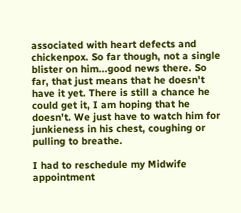associated with heart defects and chickenpox. So far though, not a single blister on him...good news there. So far, that just means that he doesn't have it yet. There is still a chance he could get it, I am hoping that he doesn't. We just have to watch him for junkieness in his chest, coughing or pulling to breathe.

I had to reschedule my Midwife appointment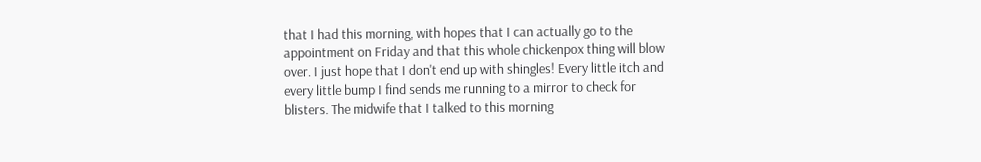that I had this morning, with hopes that I can actually go to the appointment on Friday and that this whole chickenpox thing will blow over. I just hope that I don't end up with shingles! Every little itch and every little bump I find sends me running to a mirror to check for blisters. The midwife that I talked to this morning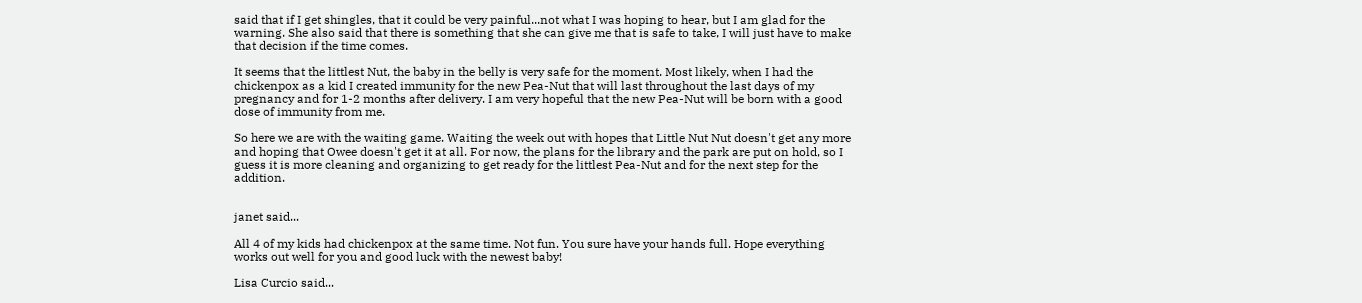said that if I get shingles, that it could be very painful...not what I was hoping to hear, but I am glad for the warning. She also said that there is something that she can give me that is safe to take, I will just have to make that decision if the time comes.

It seems that the littlest Nut, the baby in the belly is very safe for the moment. Most likely, when I had the chickenpox as a kid I created immunity for the new Pea-Nut that will last throughout the last days of my pregnancy and for 1-2 months after delivery. I am very hopeful that the new Pea-Nut will be born with a good dose of immunity from me.

So here we are with the waiting game. Waiting the week out with hopes that Little Nut Nut doesn't get any more and hoping that Owee doesn't get it at all. For now, the plans for the library and the park are put on hold, so I guess it is more cleaning and organizing to get ready for the littlest Pea-Nut and for the next step for the addition.


janet said...

All 4 of my kids had chickenpox at the same time. Not fun. You sure have your hands full. Hope everything works out well for you and good luck with the newest baby!

Lisa Curcio said...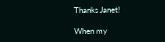Thanks Janet!

When my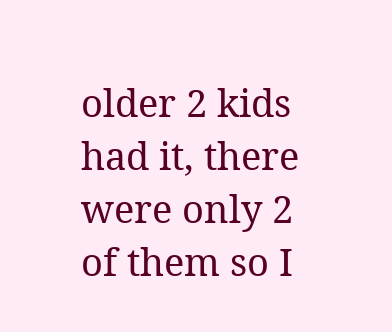older 2 kids had it, there were only 2 of them so I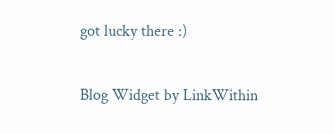got lucky there :)

Blog Widget by LinkWithin